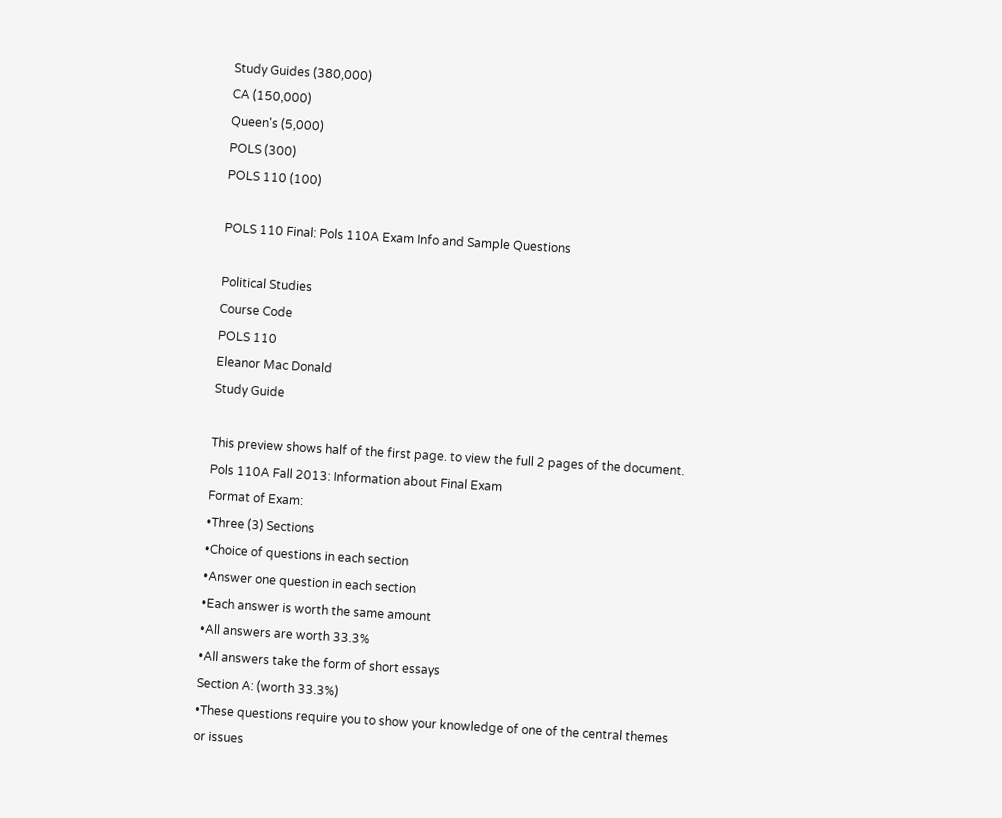Study Guides (380,000)
CA (150,000)
Queen's (5,000)
POLS (300)
POLS 110 (100)

POLS 110 Final: Pols 110A Exam Info and Sample Questions

Political Studies
Course Code
POLS 110
Eleanor Mac Donald
Study Guide

This preview shows half of the first page. to view the full 2 pages of the document.
Pols 110A Fall 2013: Information about Final Exam
Format of Exam:
•Three (3) Sections
•Choice of questions in each section
•Answer one question in each section
•Each answer is worth the same amount
•All answers are worth 33.3%
•All answers take the form of short essays
Section A: (worth 33.3%)
•These questions require you to show your knowledge of one of the central themes
or issues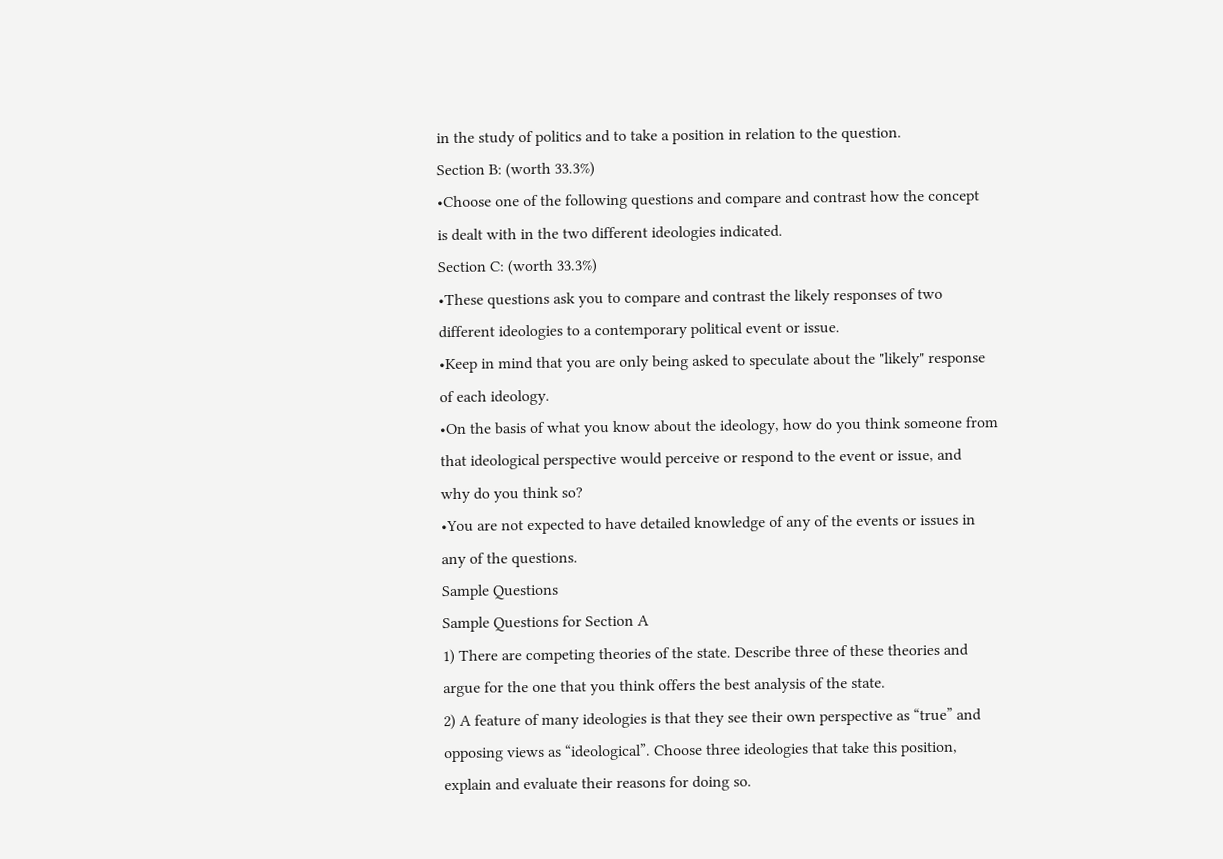in the study of politics and to take a position in relation to the question.
Section B: (worth 33.3%)
•Choose one of the following questions and compare and contrast how the concept
is dealt with in the two different ideologies indicated.
Section C: (worth 33.3%)
•These questions ask you to compare and contrast the likely responses of two
different ideologies to a contemporary political event or issue.
•Keep in mind that you are only being asked to speculate about the "likely" response
of each ideology.
•On the basis of what you know about the ideology, how do you think someone from
that ideological perspective would perceive or respond to the event or issue, and
why do you think so?
•You are not expected to have detailed knowledge of any of the events or issues in
any of the questions.
Sample Questions
Sample Questions for Section A
1) There are competing theories of the state. Describe three of these theories and
argue for the one that you think offers the best analysis of the state.
2) A feature of many ideologies is that they see their own perspective as “true” and
opposing views as “ideological”. Choose three ideologies that take this position,
explain and evaluate their reasons for doing so.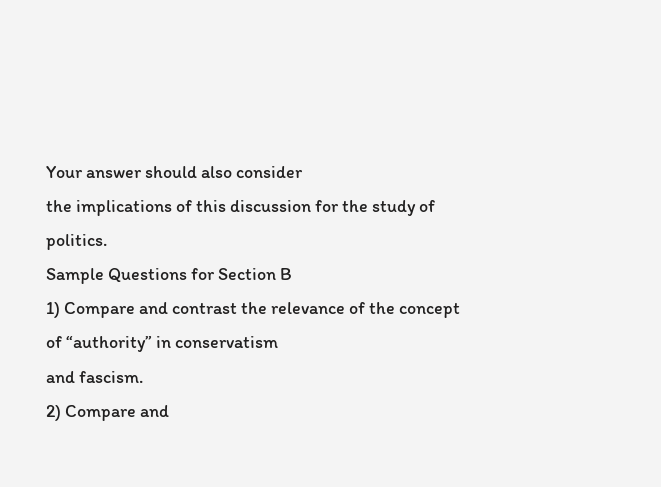Your answer should also consider
the implications of this discussion for the study of politics.
Sample Questions for Section B
1) Compare and contrast the relevance of the concept of “authority” in conservatism
and fascism.
2) Compare and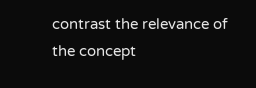contrast the relevance of the concept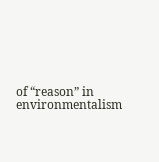of “reason” in
environmentalism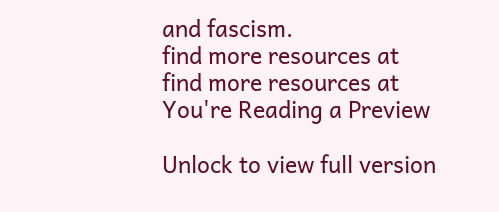and fascism.
find more resources at
find more resources at
You're Reading a Preview

Unlock to view full version